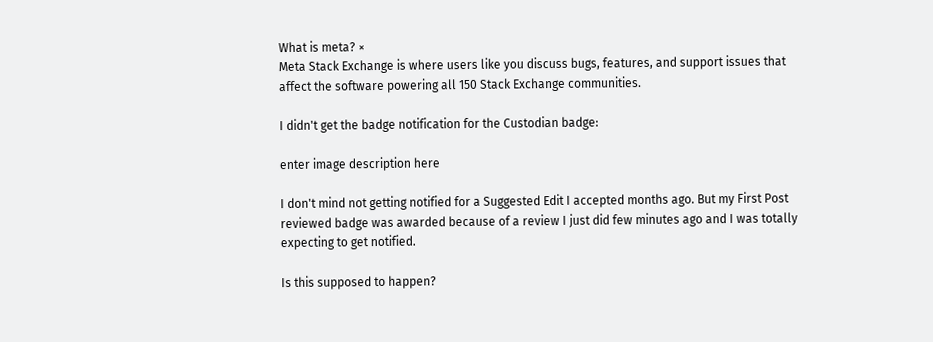What is meta? ×
Meta Stack Exchange is where users like you discuss bugs, features, and support issues that affect the software powering all 150 Stack Exchange communities.

I didn't get the badge notification for the Custodian badge:

enter image description here

I don't mind not getting notified for a Suggested Edit I accepted months ago. But my First Post reviewed badge was awarded because of a review I just did few minutes ago and I was totally expecting to get notified.

Is this supposed to happen?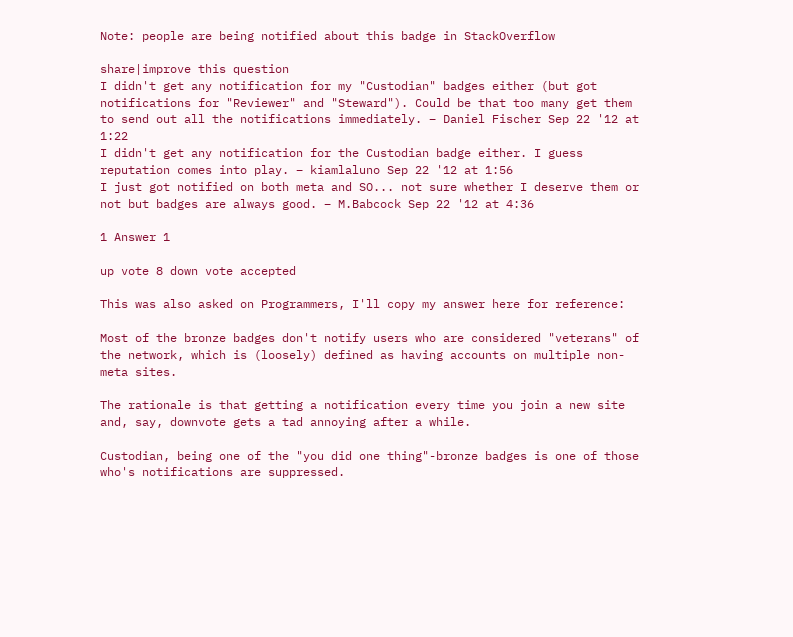Note: people are being notified about this badge in StackOverflow

share|improve this question
I didn't get any notification for my "Custodian" badges either (but got notifications for "Reviewer" and "Steward"). Could be that too many get them to send out all the notifications immediately. – Daniel Fischer Sep 22 '12 at 1:22
I didn't get any notification for the Custodian badge either. I guess reputation comes into play. – kiamlaluno Sep 22 '12 at 1:56
I just got notified on both meta and SO... not sure whether I deserve them or not but badges are always good. – M.Babcock Sep 22 '12 at 4:36

1 Answer 1

up vote 8 down vote accepted

This was also asked on Programmers, I'll copy my answer here for reference:

Most of the bronze badges don't notify users who are considered "veterans" of the network, which is (loosely) defined as having accounts on multiple non-meta sites.

The rationale is that getting a notification every time you join a new site and, say, downvote gets a tad annoying after a while.

Custodian, being one of the "you did one thing"-bronze badges is one of those who's notifications are suppressed.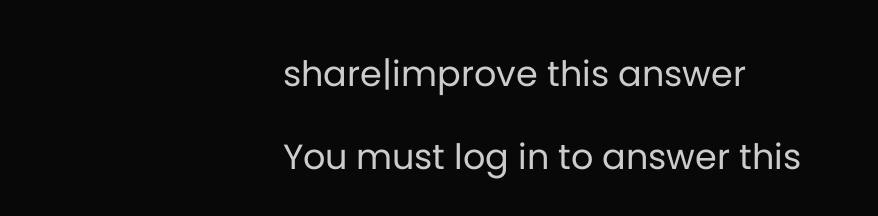share|improve this answer

You must log in to answer this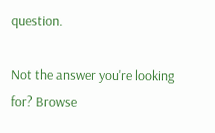question.

Not the answer you're looking for? Browse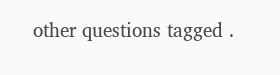other questions tagged .